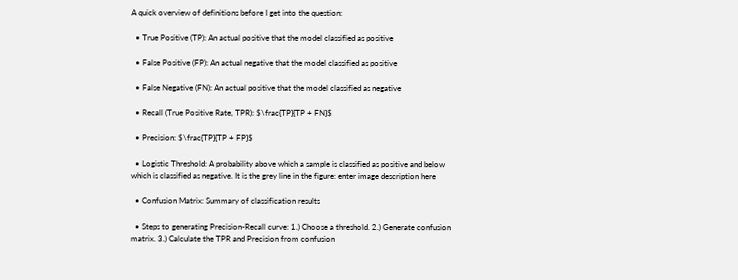A quick overview of definitions before I get into the question:

  • True Positive (TP): An actual positive that the model classified as positive

  • False Positive (FP): An actual negative that the model classified as positive

  • False Negative (FN): An actual positive that the model classified as negative

  • Recall (True Positive Rate, TPR): $\frac{TP}{TP + FN}$

  • Precision: $\frac{TP}{TP + FP}$

  • Logistic Threshold: A probability above which a sample is classified as positive and below which is classified as negative. It is the grey line in the figure: enter image description here

  • Confusion Matrix: Summary of classification results

  • Steps to generating Precision-Recall curve: 1.) Choose a threshold. 2.) Generate confusion matrix. 3.) Calculate the TPR and Precision from confusion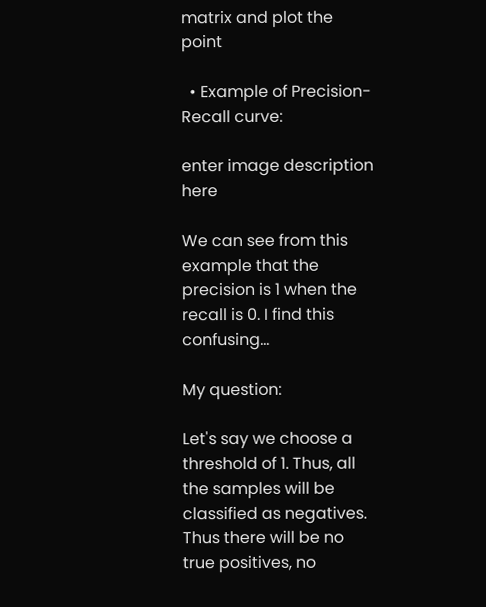matrix and plot the point

  • Example of Precision-Recall curve:

enter image description here

We can see from this example that the precision is 1 when the recall is 0. I find this confusing...

My question:

Let's say we choose a threshold of 1. Thus, all the samples will be classified as negatives. Thus there will be no true positives, no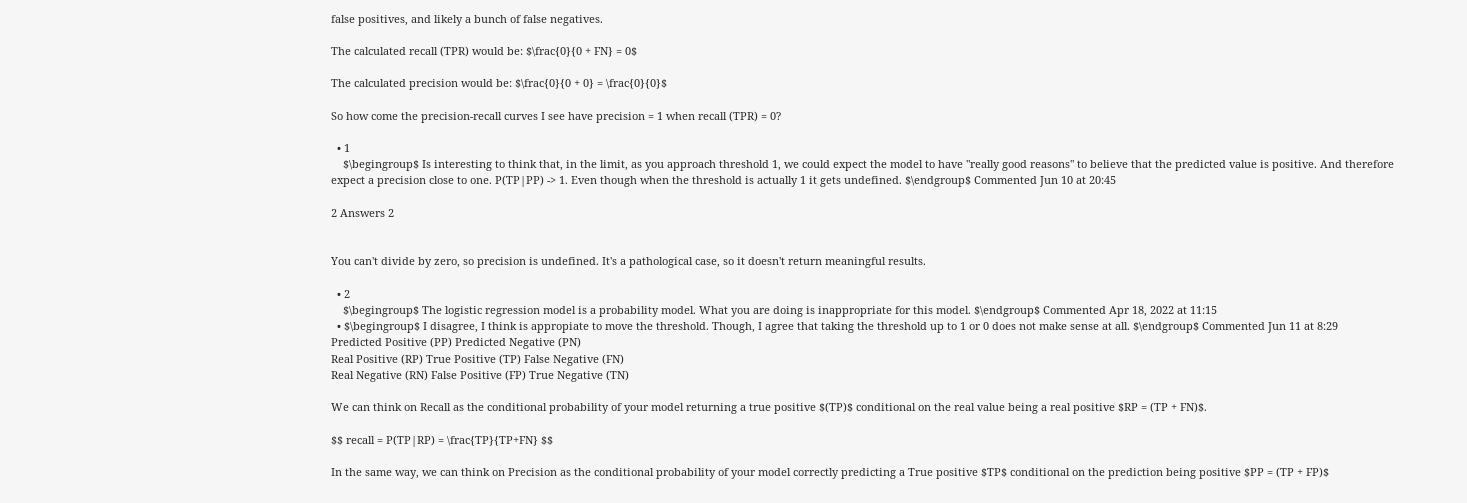false positives, and likely a bunch of false negatives.

The calculated recall (TPR) would be: $\frac{0}{0 + FN} = 0$

The calculated precision would be: $\frac{0}{0 + 0} = \frac{0}{0}$

So how come the precision-recall curves I see have precision = 1 when recall (TPR) = 0?

  • 1
    $\begingroup$ Is interesting to think that, in the limit, as you approach threshold 1, we could expect the model to have "really good reasons" to believe that the predicted value is positive. And therefore expect a precision close to one. P(TP|PP) -> 1. Even though when the threshold is actually 1 it gets undefined. $\endgroup$ Commented Jun 10 at 20:45

2 Answers 2


You can't divide by zero, so precision is undefined. It's a pathological case, so it doesn't return meaningful results.

  • 2
    $\begingroup$ The logistic regression model is a probability model. What you are doing is inappropriate for this model. $\endgroup$ Commented Apr 18, 2022 at 11:15
  • $\begingroup$ I disagree, I think is appropiate to move the threshold. Though, I agree that taking the threshold up to 1 or 0 does not make sense at all. $\endgroup$ Commented Jun 11 at 8:29
Predicted Positive (PP) Predicted Negative (PN)
Real Positive (RP) True Positive (TP) False Negative (FN)
Real Negative (RN) False Positive (FP) True Negative (TN)

We can think on Recall as the conditional probability of your model returning a true positive $(TP)$ conditional on the real value being a real positive $RP = (TP + FN)$.

$$ recall = P(TP|RP) = \frac{TP}{TP+FN} $$

In the same way, we can think on Precision as the conditional probability of your model correctly predicting a True positive $TP$ conditional on the prediction being positive $PP = (TP + FP)$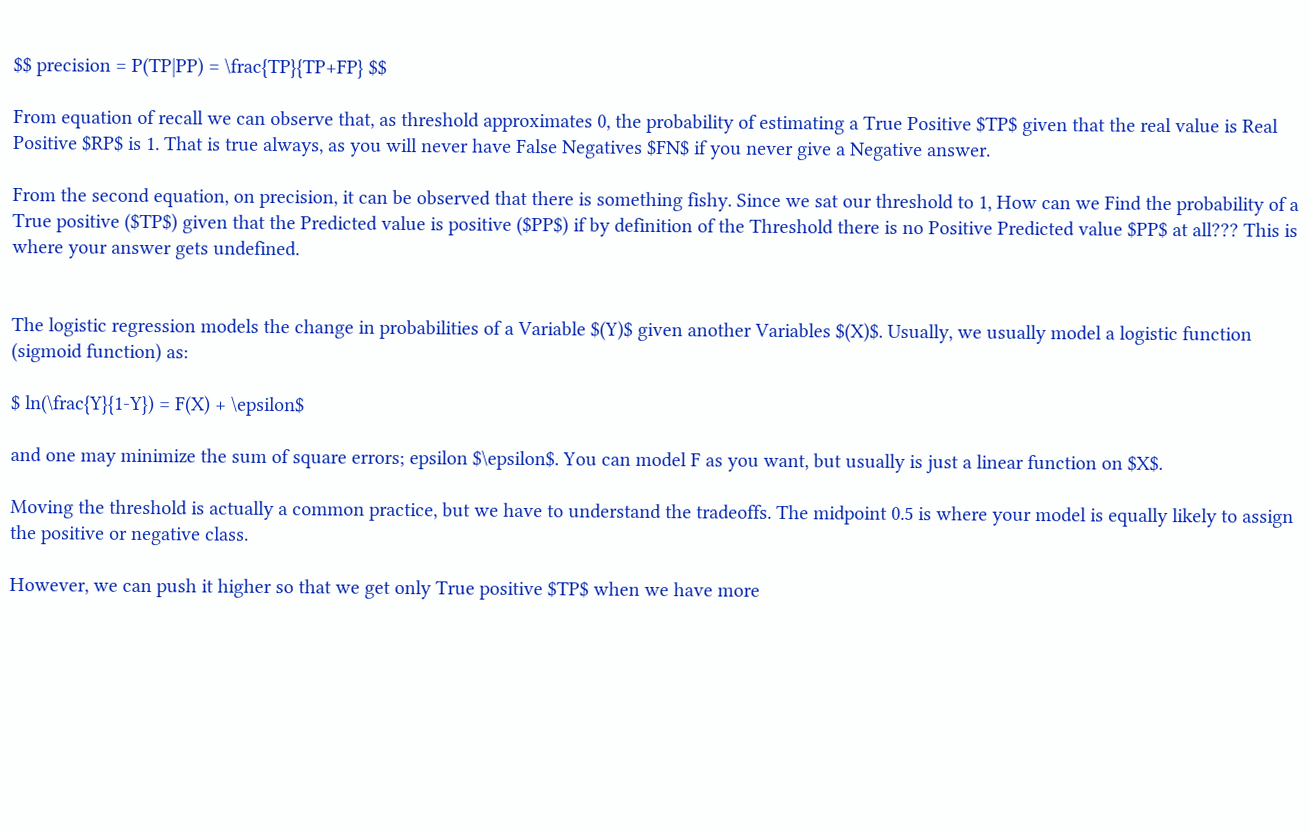$$ precision = P(TP|PP) = \frac{TP}{TP+FP} $$

From equation of recall we can observe that, as threshold approximates 0, the probability of estimating a True Positive $TP$ given that the real value is Real Positive $RP$ is 1. That is true always, as you will never have False Negatives $FN$ if you never give a Negative answer.

From the second equation, on precision, it can be observed that there is something fishy. Since we sat our threshold to 1, How can we Find the probability of a True positive ($TP$) given that the Predicted value is positive ($PP$) if by definition of the Threshold there is no Positive Predicted value $PP$ at all??? This is where your answer gets undefined.


The logistic regression models the change in probabilities of a Variable $(Y)$ given another Variables $(X)$. Usually, we usually model a logistic function (sigmoid function) as:

$ ln(\frac{Y}{1-Y}) = F(X) + \epsilon$

and one may minimize the sum of square errors; epsilon $\epsilon$. You can model F as you want, but usually is just a linear function on $X$.

Moving the threshold is actually a common practice, but we have to understand the tradeoffs. The midpoint 0.5 is where your model is equally likely to assign the positive or negative class.

However, we can push it higher so that we get only True positive $TP$ when we have more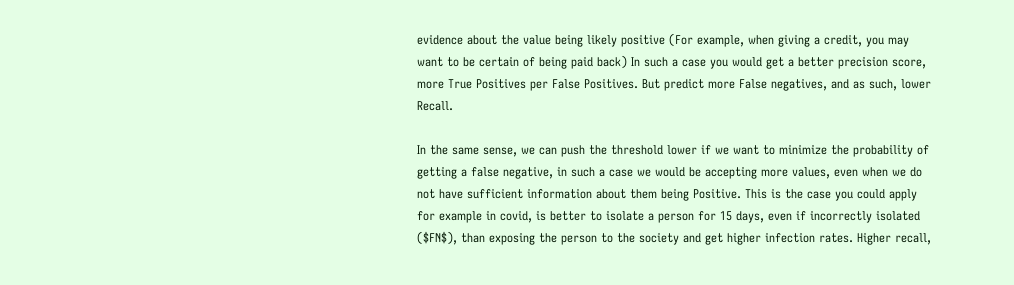evidence about the value being likely positive (For example, when giving a credit, you may want to be certain of being paid back) In such a case you would get a better precision score, more True Positives per False Positives. But predict more False negatives, and as such, lower Recall.

In the same sense, we can push the threshold lower if we want to minimize the probability of getting a false negative, in such a case we would be accepting more values, even when we do not have sufficient information about them being Positive. This is the case you could apply for example in covid, is better to isolate a person for 15 days, even if incorrectly isolated ($FN$), than exposing the person to the society and get higher infection rates. Higher recall,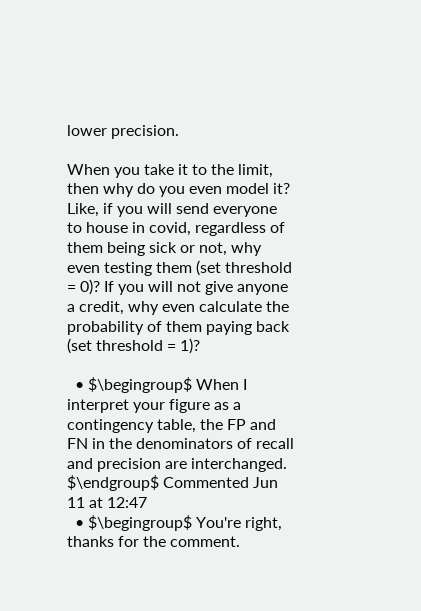lower precision.

When you take it to the limit, then why do you even model it? Like, if you will send everyone to house in covid, regardless of them being sick or not, why even testing them (set threshold = 0)? If you will not give anyone a credit, why even calculate the probability of them paying back (set threshold = 1)?

  • $\begingroup$ When I interpret your figure as a contingency table, the FP and FN in the denominators of recall and precision are interchanged. $\endgroup$ Commented Jun 11 at 12:47
  • $\begingroup$ You're right, thanks for the comment.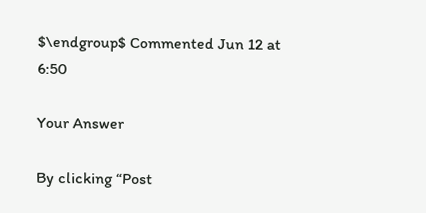$\endgroup$ Commented Jun 12 at 6:50

Your Answer

By clicking “Post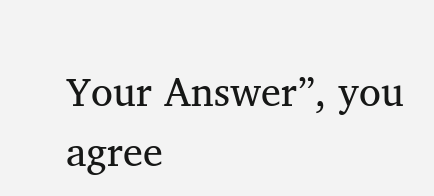Your Answer”, you agree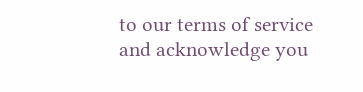to our terms of service and acknowledge you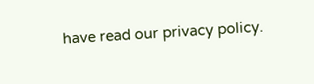have read our privacy policy.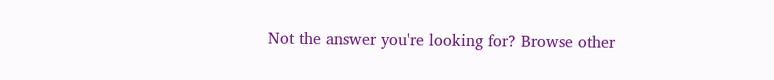Not the answer you're looking for? Browse other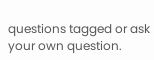questions tagged or ask your own question.